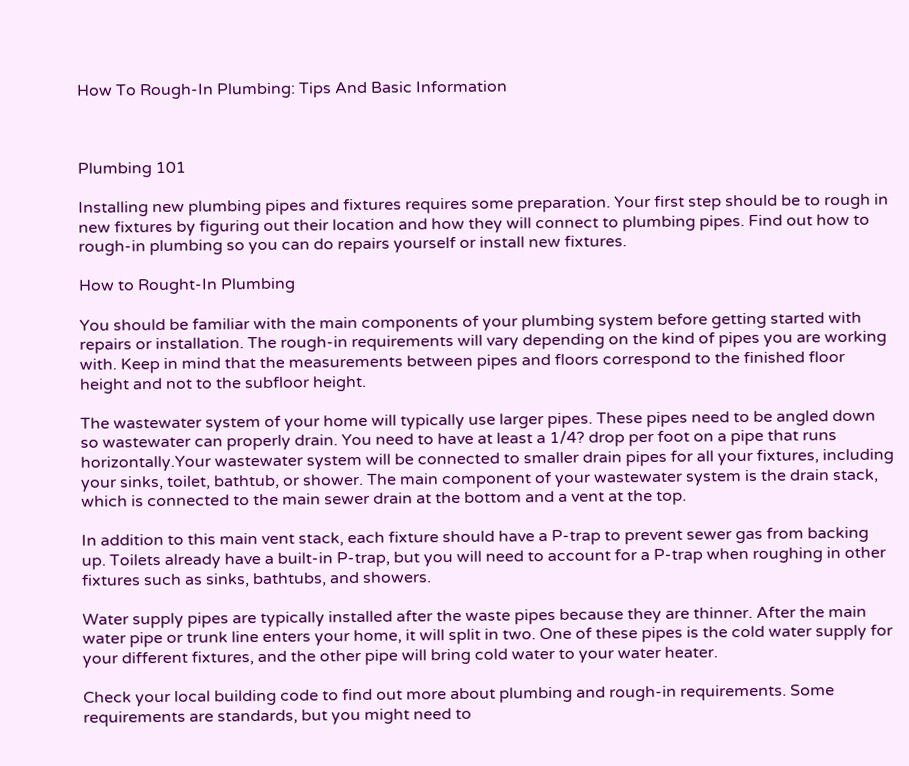How To Rough-In Plumbing: Tips And Basic Information



Plumbing 101

Installing new plumbing pipes and fixtures requires some preparation. Your first step should be to rough in new fixtures by figuring out their location and how they will connect to plumbing pipes. Find out how to rough-in plumbing so you can do repairs yourself or install new fixtures.

How to Rought-In Plumbing

You should be familiar with the main components of your plumbing system before getting started with repairs or installation. The rough-in requirements will vary depending on the kind of pipes you are working with. Keep in mind that the measurements between pipes and floors correspond to the finished floor height and not to the subfloor height.

The wastewater system of your home will typically use larger pipes. These pipes need to be angled down so wastewater can properly drain. You need to have at least a 1/4? drop per foot on a pipe that runs horizontally.Your wastewater system will be connected to smaller drain pipes for all your fixtures, including your sinks, toilet, bathtub, or shower. The main component of your wastewater system is the drain stack, which is connected to the main sewer drain at the bottom and a vent at the top.

In addition to this main vent stack, each fixture should have a P-trap to prevent sewer gas from backing up. Toilets already have a built-in P-trap, but you will need to account for a P-trap when roughing in other fixtures such as sinks, bathtubs, and showers.

Water supply pipes are typically installed after the waste pipes because they are thinner. After the main water pipe or trunk line enters your home, it will split in two. One of these pipes is the cold water supply for your different fixtures, and the other pipe will bring cold water to your water heater.

Check your local building code to find out more about plumbing and rough-in requirements. Some requirements are standards, but you might need to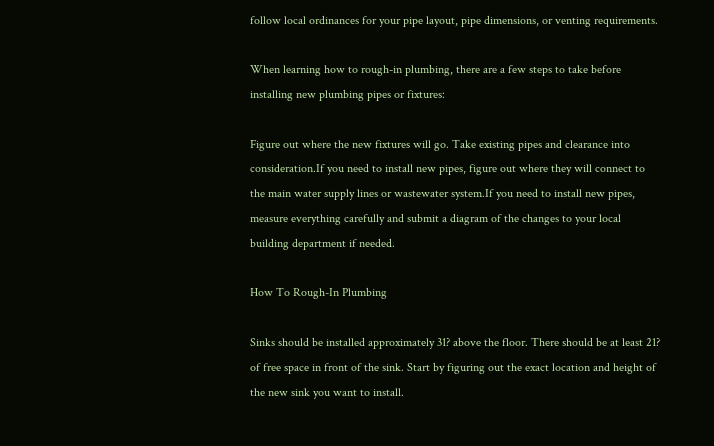follow local ordinances for your pipe layout, pipe dimensions, or venting requirements.

When learning how to rough-in plumbing, there are a few steps to take before installing new plumbing pipes or fixtures:

Figure out where the new fixtures will go. Take existing pipes and clearance into consideration.If you need to install new pipes, figure out where they will connect to the main water supply lines or wastewater system.If you need to install new pipes, measure everything carefully and submit a diagram of the changes to your local building department if needed.

How To Rough-In Plumbing

Sinks should be installed approximately 31? above the floor. There should be at least 21? of free space in front of the sink. Start by figuring out the exact location and height of the new sink you want to install.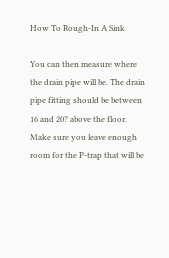How To Rough-In A Sink

You can then measure where the drain pipe will be. The drain pipe fitting should be between 16 and 20? above the floor. Make sure you leave enough room for the P-trap that will be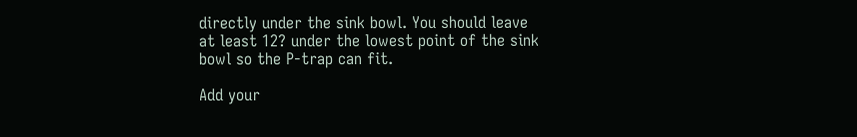directly under the sink bowl. You should leave at least 12? under the lowest point of the sink bowl so the P-trap can fit.

Add your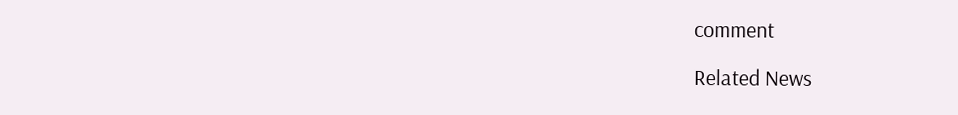comment

Related News